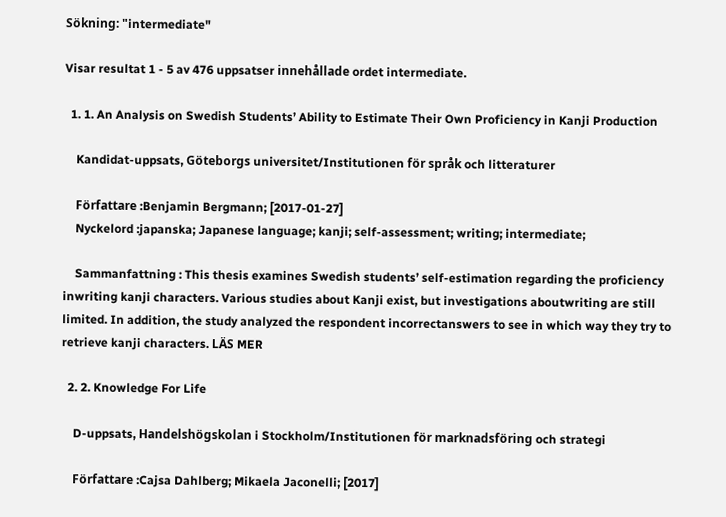Sökning: "intermediate"

Visar resultat 1 - 5 av 476 uppsatser innehållade ordet intermediate.

  1. 1. An Analysis on Swedish Students’ Ability to Estimate Their Own Proficiency in Kanji Production

    Kandidat-uppsats, Göteborgs universitet/Institutionen för språk och litteraturer

    Författare :Benjamin Bergmann; [2017-01-27]
    Nyckelord :japanska; Japanese language; kanji; self-assessment; writing; intermediate;

    Sammanfattning : This thesis examines Swedish students’ self-estimation regarding the proficiency inwriting kanji characters. Various studies about Kanji exist, but investigations aboutwriting are still limited. In addition, the study analyzed the respondent incorrectanswers to see in which way they try to retrieve kanji characters. LÄS MER

  2. 2. Knowledge For Life

    D-uppsats, Handelshögskolan i Stockholm/Institutionen för marknadsföring och strategi

    Författare :Cajsa Dahlberg; Mikaela Jaconelli; [2017]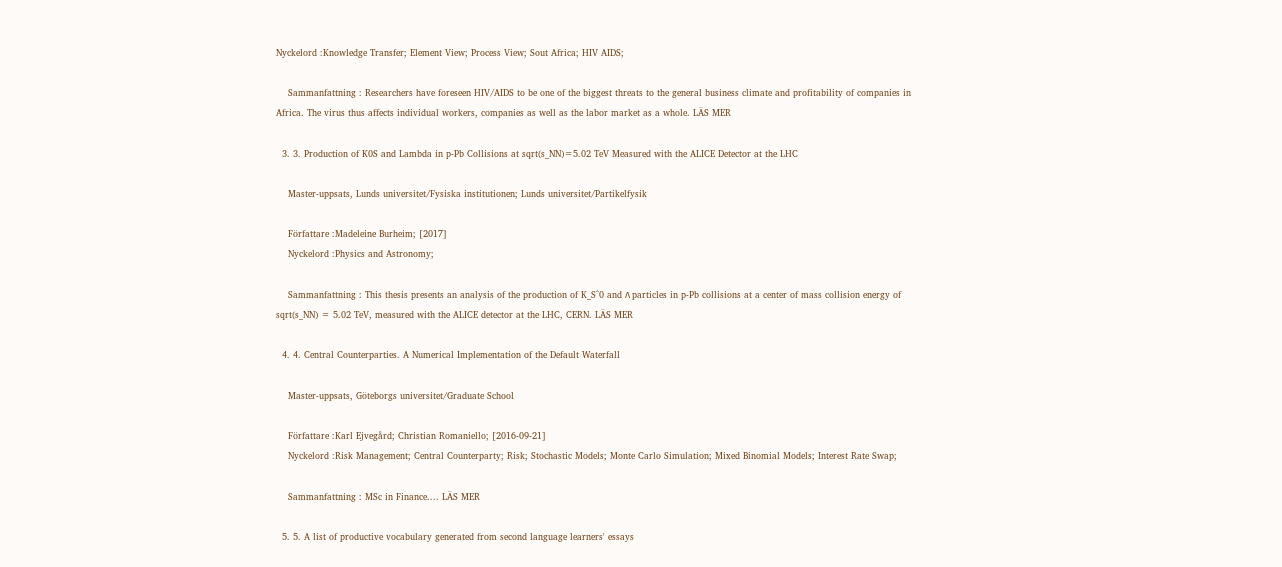Nyckelord :Knowledge Transfer; Element View; Process View; Sout Africa; HIV AIDS;

    Sammanfattning : Researchers have foreseen HIV/AIDS to be one of the biggest threats to the general business climate and profitability of companies in Africa. The virus thus affects individual workers, companies as well as the labor market as a whole. LÄS MER

  3. 3. Production of K0S and Lambda in p-Pb Collisions at sqrt(s_NN)=5.02 TeV Measured with the ALICE Detector at the LHC

    Master-uppsats, Lunds universitet/Fysiska institutionen; Lunds universitet/Partikelfysik

    Författare :Madeleine Burheim; [2017]
    Nyckelord :Physics and Astronomy;

    Sammanfattning : This thesis presents an analysis of the production of K_S^0 and Λ particles in p-Pb collisions at a center of mass collision energy of sqrt(s_NN) = 5.02 TeV, measured with the ALICE detector at the LHC, CERN. LÄS MER

  4. 4. Central Counterparties. A Numerical Implementation of the Default Waterfall

    Master-uppsats, Göteborgs universitet/Graduate School

    Författare :Karl Ejvegård; Christian Romaniello; [2016-09-21]
    Nyckelord :Risk Management; Central Counterparty; Risk; Stochastic Models; Monte Carlo Simulation; Mixed Binomial Models; Interest Rate Swap;

    Sammanfattning : MSc in Finance.... LÄS MER

  5. 5. A list of productive vocabulary generated from second language learners' essays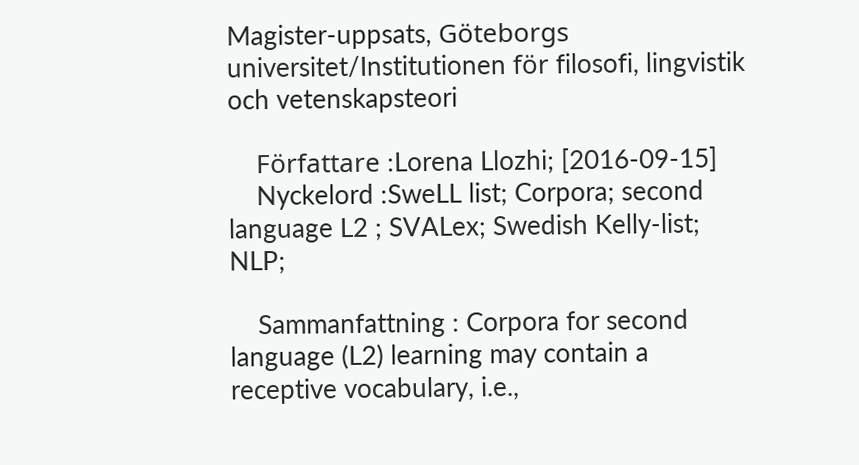Magister-uppsats, Göteborgs universitet/Institutionen för filosofi, lingvistik och vetenskapsteori

    Författare :Lorena Llozhi; [2016-09-15]
    Nyckelord :SweLL list; Corpora; second language L2 ; SVALex; Swedish Kelly-list; NLP;

    Sammanfattning : Corpora for second language (L2) learning may contain a receptive vocabulary, i.e.,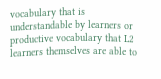vocabulary that is understandable by learners or productive vocabulary that L2 learners themselves are able to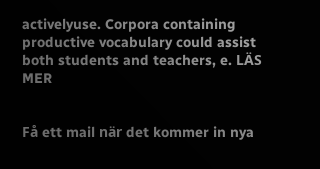activelyuse. Corpora containing productive vocabulary could assist both students and teachers, e. LÄS MER


Få ett mail när det kommer in nya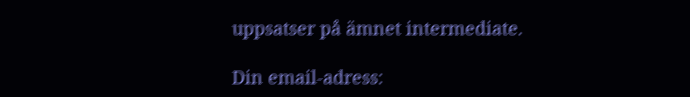uppsatser på ämnet intermediate.

Din email-adress: